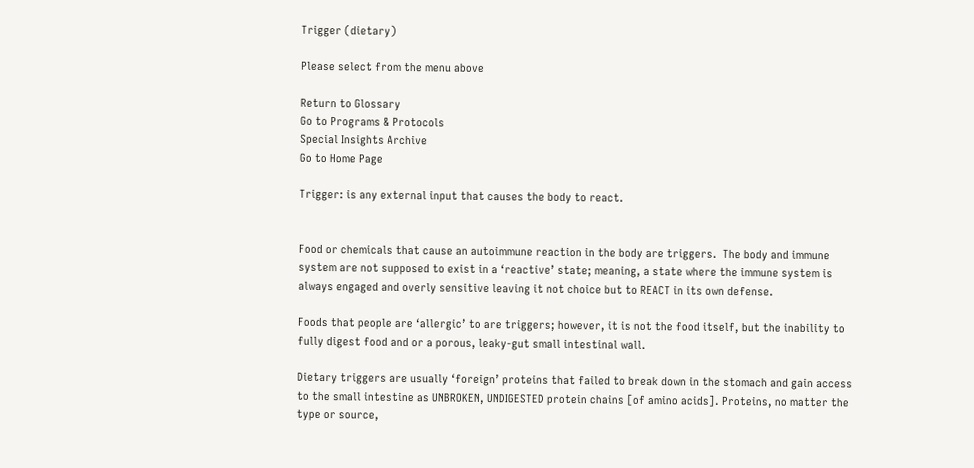Trigger (dietary)

Please select from the menu above

Return to Glossary
Go to Programs & Protocols
Special Insights Archive
Go to Home Page

Trigger: is any external input that causes the body to react.


Food or chemicals that cause an autoimmune reaction in the body are triggers.  The body and immune system are not supposed to exist in a ‘reactive’ state; meaning, a state where the immune system is always engaged and overly sensitive leaving it not choice but to REACT in its own defense.

Foods that people are ‘allergic’ to are triggers; however, it is not the food itself, but the inability to fully digest food and or a porous, leaky-gut small intestinal wall.

Dietary triggers are usually ‘foreign’ proteins that failed to break down in the stomach and gain access to the small intestine as UNBROKEN, UNDIGESTED protein chains [of amino acids]. Proteins, no matter the type or source,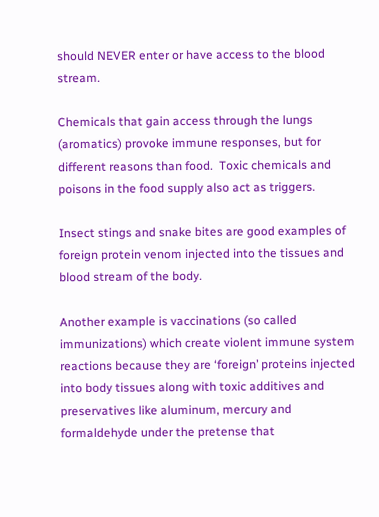should NEVER enter or have access to the blood stream.

Chemicals that gain access through the lungs (aromatics) provoke immune responses, but for different reasons than food.  Toxic chemicals and poisons in the food supply also act as triggers.

Insect stings and snake bites are good examples of foreign protein venom injected into the tissues and blood stream of the body.

Another example is vaccinations (so called immunizations) which create violent immune system reactions because they are ‘foreign’ proteins injected into body tissues along with toxic additives and preservatives like aluminum, mercury and formaldehyde under the pretense that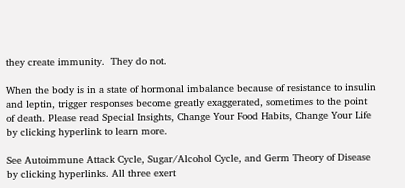they create immunity.  They do not.

When the body is in a state of hormonal imbalance because of resistance to insulin and leptin, trigger responses become greatly exaggerated, sometimes to the point of death. Please read Special Insights, Change Your Food Habits, Change Your Life by clicking hyperlink to learn more.

See Autoimmune Attack Cycle, Sugar/Alcohol Cycle, and Germ Theory of Disease by clicking hyperlinks. All three exert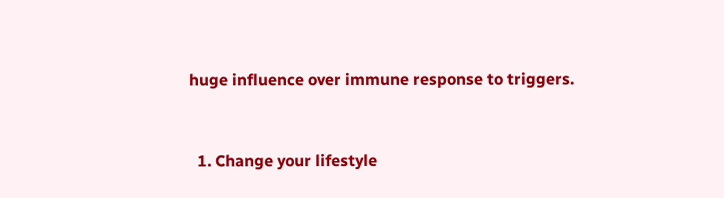huge influence over immune response to triggers.


  1. Change your lifestyle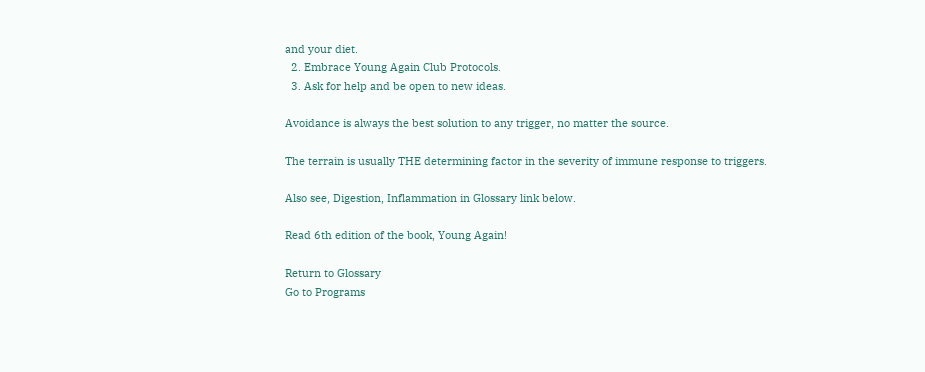and your diet.
  2. Embrace Young Again Club Protocols.
  3. Ask for help and be open to new ideas.

Avoidance is always the best solution to any trigger, no matter the source.

The terrain is usually THE determining factor in the severity of immune response to triggers.

Also see, Digestion, Inflammation in Glossary link below.

Read 6th edition of the book, Young Again!

Return to Glossary
Go to Programs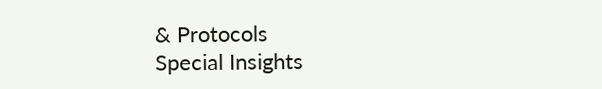& Protocols
Special Insights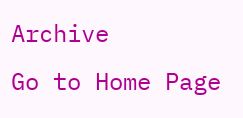Archive
Go to Home Page